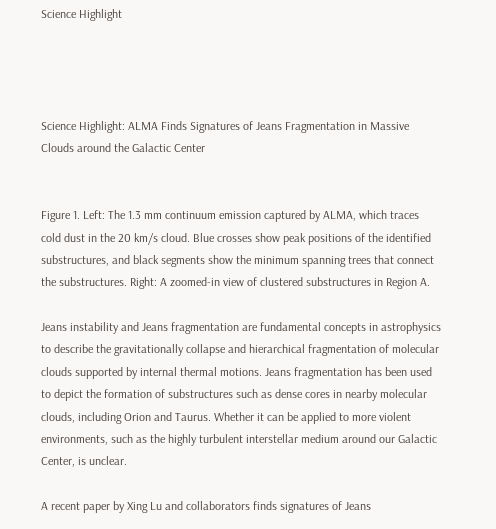Science Highlight




Science Highlight: ALMA Finds Signatures of Jeans Fragmentation in Massive Clouds around the Galactic Center


Figure 1. Left: The 1.3 mm continuum emission captured by ALMA, which traces cold dust in the 20 km/s cloud. Blue crosses show peak positions of the identified substructures, and black segments show the minimum spanning trees that connect the substructures. Right: A zoomed-in view of clustered substructures in Region A.

Jeans instability and Jeans fragmentation are fundamental concepts in astrophysics to describe the gravitationally collapse and hierarchical fragmentation of molecular clouds supported by internal thermal motions. Jeans fragmentation has been used to depict the formation of substructures such as dense cores in nearby molecular clouds, including Orion and Taurus. Whether it can be applied to more violent environments, such as the highly turbulent interstellar medium around our Galactic Center, is unclear.

A recent paper by Xing Lu and collaborators finds signatures of Jeans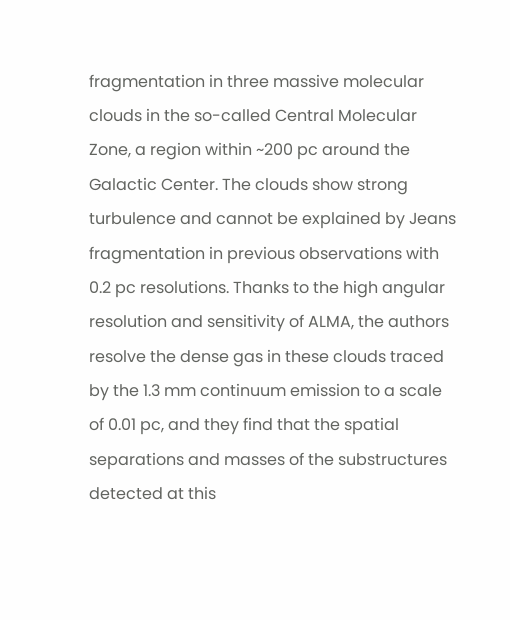fragmentation in three massive molecular clouds in the so-called Central Molecular Zone, a region within ~200 pc around the Galactic Center. The clouds show strong turbulence and cannot be explained by Jeans fragmentation in previous observations with 0.2 pc resolutions. Thanks to the high angular resolution and sensitivity of ALMA, the authors resolve the dense gas in these clouds traced by the 1.3 mm continuum emission to a scale of 0.01 pc, and they find that the spatial separations and masses of the substructures detected at this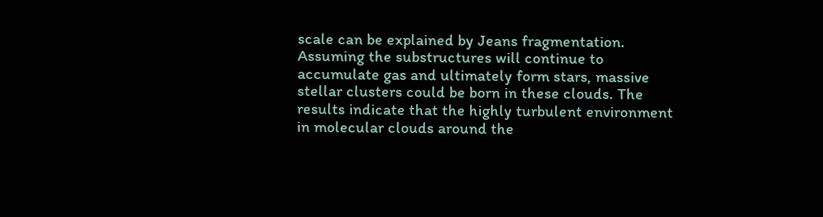scale can be explained by Jeans fragmentation. Assuming the substructures will continue to accumulate gas and ultimately form stars, massive stellar clusters could be born in these clouds. The results indicate that the highly turbulent environment in molecular clouds around the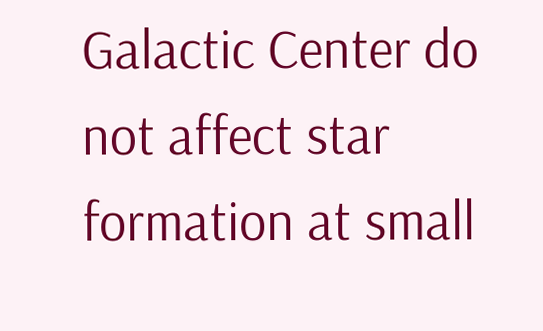Galactic Center do not affect star formation at small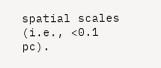spatial scales (i.e., <0.1 pc).